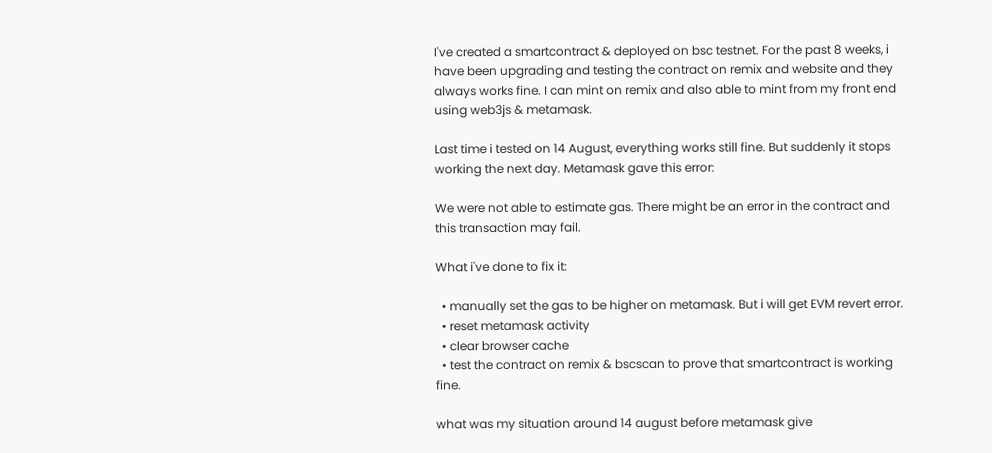I've created a smartcontract & deployed on bsc testnet. For the past 8 weeks, i have been upgrading and testing the contract on remix and website and they always works fine. I can mint on remix and also able to mint from my front end using web3js & metamask.

Last time i tested on 14 August, everything works still fine. But suddenly it stops working the next day. Metamask gave this error:

We were not able to estimate gas. There might be an error in the contract and this transaction may fail.

What i've done to fix it:

  • manually set the gas to be higher on metamask. But i will get EVM revert error.
  • reset metamask activity
  • clear browser cache
  • test the contract on remix & bscscan to prove that smartcontract is working fine.

what was my situation around 14 august before metamask give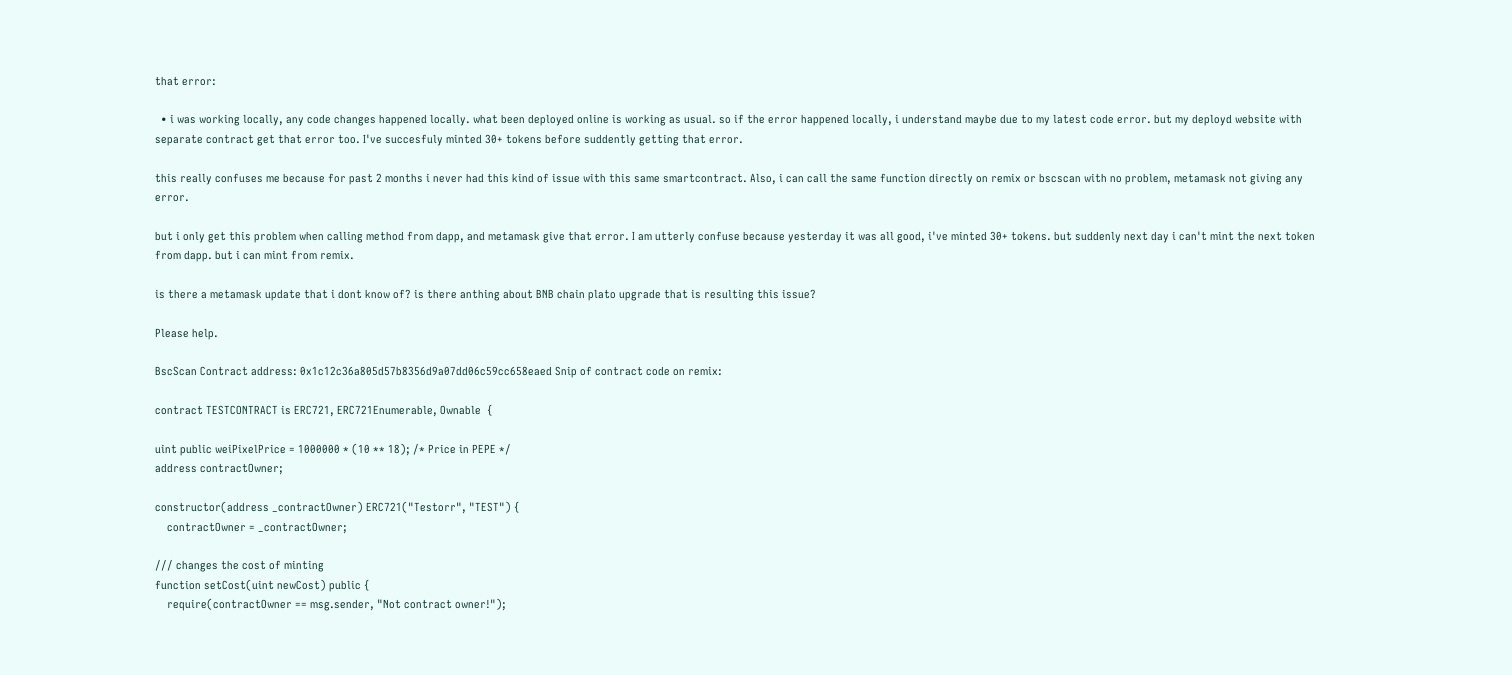that error:

  • i was working locally, any code changes happened locally. what been deployed online is working as usual. so if the error happened locally, i understand maybe due to my latest code error. but my deployd website with separate contract get that error too. I've succesfuly minted 30+ tokens before suddently getting that error.

this really confuses me because for past 2 months i never had this kind of issue with this same smartcontract. Also, i can call the same function directly on remix or bscscan with no problem, metamask not giving any error.

but i only get this problem when calling method from dapp, and metamask give that error. I am utterly confuse because yesterday it was all good, i've minted 30+ tokens. but suddenly next day i can't mint the next token from dapp. but i can mint from remix.

is there a metamask update that i dont know of? is there anthing about BNB chain plato upgrade that is resulting this issue?

Please help.

BscScan Contract address: 0x1c12c36a805d57b8356d9a07dd06c59cc658eaed Snip of contract code on remix:

contract TESTCONTRACT is ERC721, ERC721Enumerable, Ownable  {

uint public weiPixelPrice = 1000000 * (10 ** 18); /* Price in PEPE */
address contractOwner;

constructor(address _contractOwner) ERC721("Testorr", "TEST") {
    contractOwner = _contractOwner;

/// changes the cost of minting
function setCost(uint newCost) public {
    require(contractOwner == msg.sender, "Not contract owner!");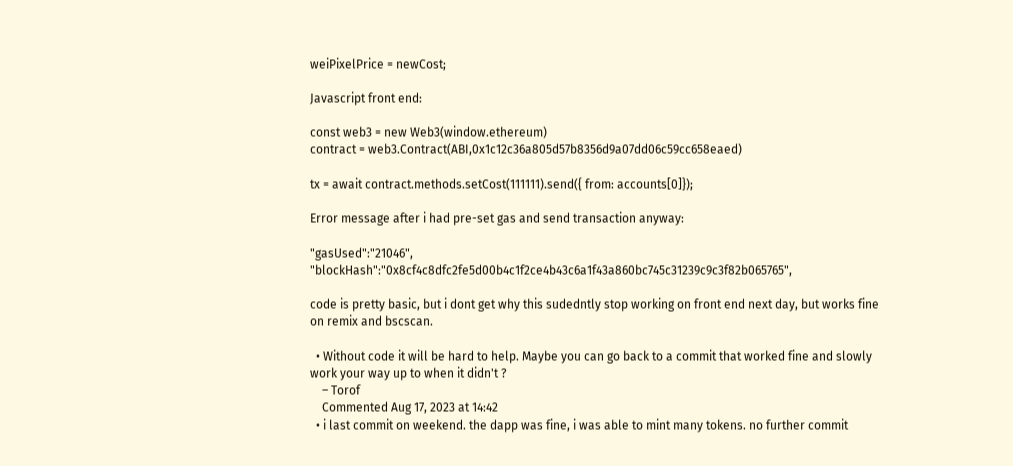weiPixelPrice = newCost;

Javascript front end:

const web3 = new Web3(window.ethereum)
contract = web3.Contract(ABI,0x1c12c36a805d57b8356d9a07dd06c59cc658eaed)

tx = await contract.methods.setCost(111111).send({ from: accounts[0]});

Error message after i had pre-set gas and send transaction anyway:

"gasUsed":"21046", "blockHash":"0x8cf4c8dfc2fe5d00b4c1f2ce4b43c6a1f43a860bc745c31239c9c3f82b065765",

code is pretty basic, but i dont get why this sudedntly stop working on front end next day, but works fine on remix and bscscan.

  • Without code it will be hard to help. Maybe you can go back to a commit that worked fine and slowly work your way up to when it didn't ?
    – Torof
    Commented Aug 17, 2023 at 14:42
  • i last commit on weekend. the dapp was fine, i was able to mint many tokens. no further commit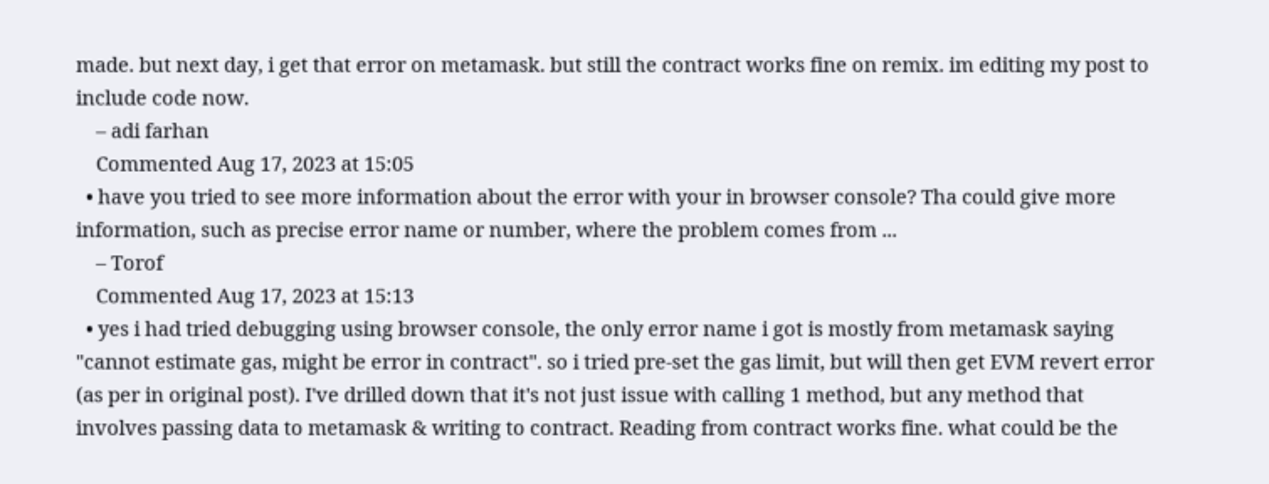made. but next day, i get that error on metamask. but still the contract works fine on remix. im editing my post to include code now.
    – adi farhan
    Commented Aug 17, 2023 at 15:05
  • have you tried to see more information about the error with your in browser console? Tha could give more information, such as precise error name or number, where the problem comes from ...
    – Torof
    Commented Aug 17, 2023 at 15:13
  • yes i had tried debugging using browser console, the only error name i got is mostly from metamask saying "cannot estimate gas, might be error in contract". so i tried pre-set the gas limit, but will then get EVM revert error (as per in original post). I've drilled down that it's not just issue with calling 1 method, but any method that involves passing data to metamask & writing to contract. Reading from contract works fine. what could be the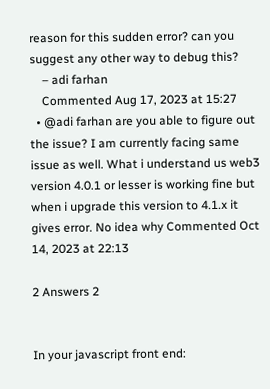reason for this sudden error? can you suggest any other way to debug this?
    – adi farhan
    Commented Aug 17, 2023 at 15:27
  • @adi farhan are you able to figure out the issue? I am currently facing same issue as well. What i understand us web3 version 4.0.1 or lesser is working fine but when i upgrade this version to 4.1.x it gives error. No idea why Commented Oct 14, 2023 at 22:13

2 Answers 2


In your javascript front end: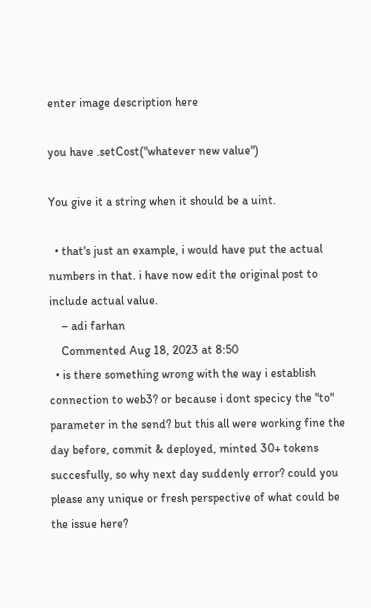enter image description here

you have .setCost("whatever new value")

You give it a string when it should be a uint.

  • that's just an example, i would have put the actual numbers in that. i have now edit the original post to include actual value.
    – adi farhan
    Commented Aug 18, 2023 at 8:50
  • is there something wrong with the way i establish connection to web3? or because i dont specicy the "to" parameter in the send? but this all were working fine the day before, commit & deployed, minted 30+ tokens succesfully, so why next day suddenly error? could you please any unique or fresh perspective of what could be the issue here?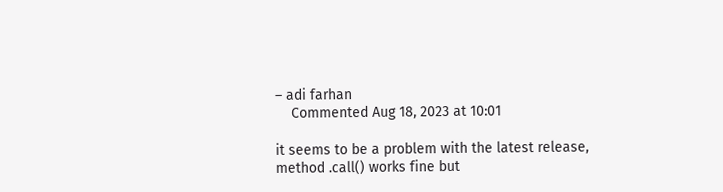– adi farhan
    Commented Aug 18, 2023 at 10:01

it seems to be a problem with the latest release, method .call() works fine but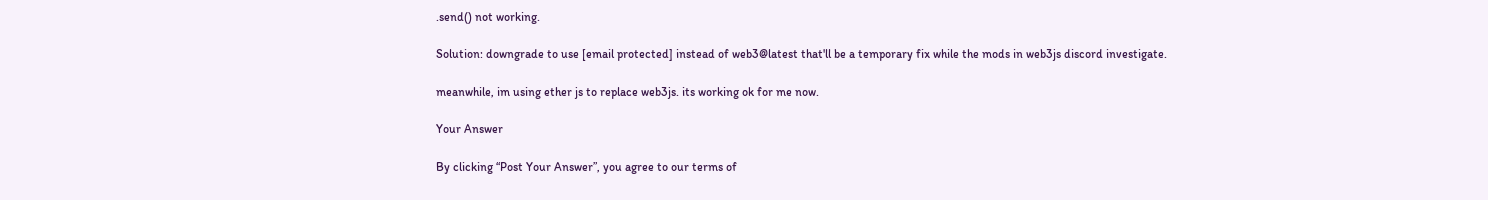.send() not working.

Solution: downgrade to use [email protected] instead of web3@latest that'll be a temporary fix while the mods in web3js discord investigate.

meanwhile, im using ether js to replace web3js. its working ok for me now.

Your Answer

By clicking “Post Your Answer”, you agree to our terms of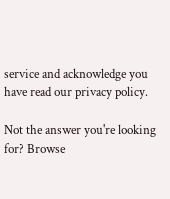service and acknowledge you have read our privacy policy.

Not the answer you're looking for? Browse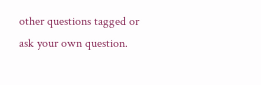other questions tagged or ask your own question.